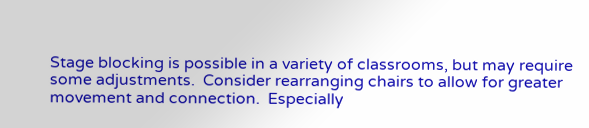Stage blocking is possible in a variety of classrooms, but may require some adjustments.  Consider rearranging chairs to allow for greater movement and connection.  Especially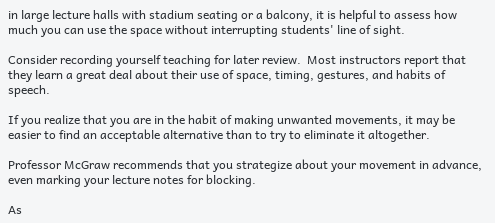in large lecture halls with stadium seating or a balcony, it is helpful to assess how much you can use the space without interrupting students' line of sight.

Consider recording yourself teaching for later review.  Most instructors report that they learn a great deal about their use of space, timing, gestures, and habits of speech.

If you realize that you are in the habit of making unwanted movements, it may be easier to find an acceptable alternative than to try to eliminate it altogether.

Professor McGraw recommends that you strategize about your movement in advance, even marking your lecture notes for blocking.

As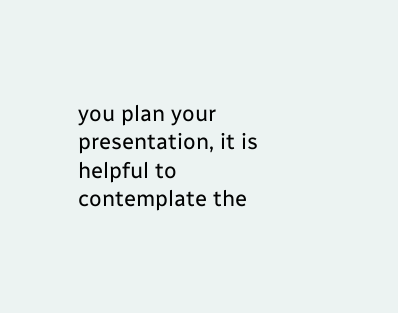you plan your presentation, it is helpful to contemplate the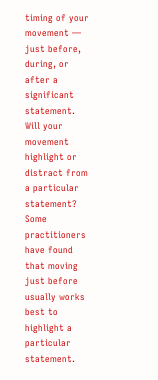timing of your movement — just before, during, or after a significant statement.  Will your movement highlight or distract from a particular statement?  Some practitioners have found that moving just before usually works best to highlight a particular statement.